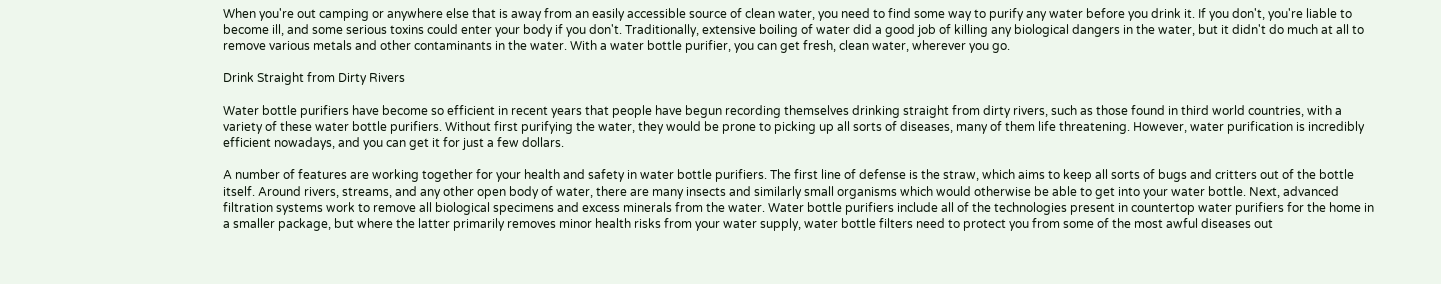When you're out camping or anywhere else that is away from an easily accessible source of clean water, you need to find some way to purify any water before you drink it. If you don't, you're liable to become ill, and some serious toxins could enter your body if you don't. Traditionally, extensive boiling of water did a good job of killing any biological dangers in the water, but it didn't do much at all to remove various metals and other contaminants in the water. With a water bottle purifier, you can get fresh, clean water, wherever you go.

Drink Straight from Dirty Rivers

Water bottle purifiers have become so efficient in recent years that people have begun recording themselves drinking straight from dirty rivers, such as those found in third world countries, with a variety of these water bottle purifiers. Without first purifying the water, they would be prone to picking up all sorts of diseases, many of them life threatening. However, water purification is incredibly efficient nowadays, and you can get it for just a few dollars.

A number of features are working together for your health and safety in water bottle purifiers. The first line of defense is the straw, which aims to keep all sorts of bugs and critters out of the bottle itself. Around rivers, streams, and any other open body of water, there are many insects and similarly small organisms which would otherwise be able to get into your water bottle. Next, advanced filtration systems work to remove all biological specimens and excess minerals from the water. Water bottle purifiers include all of the technologies present in countertop water purifiers for the home in a smaller package, but where the latter primarily removes minor health risks from your water supply, water bottle filters need to protect you from some of the most awful diseases out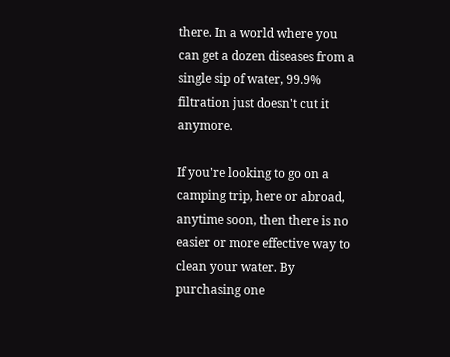there. In a world where you can get a dozen diseases from a single sip of water, 99.9% filtration just doesn't cut it anymore.

If you're looking to go on a camping trip, here or abroad, anytime soon, then there is no easier or more effective way to clean your water. By purchasing one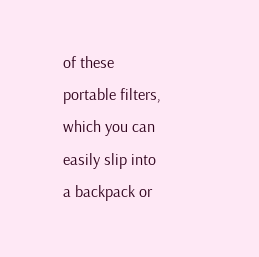of these portable filters, which you can easily slip into a backpack or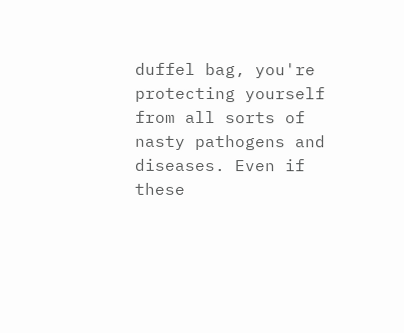duffel bag, you're protecting yourself from all sorts of nasty pathogens and diseases. Even if these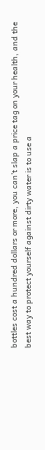bottles cost a hundred dollars or more, you can't slap a price tag on your health, and the best way to protect yourself against dirty water is to use a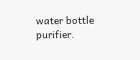water bottle purifier.